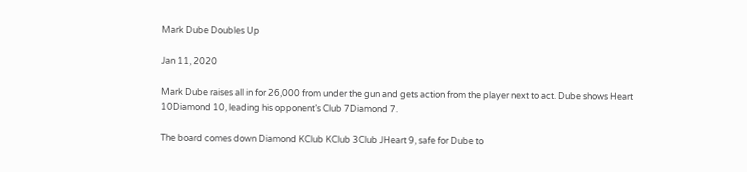Mark Dube Doubles Up

Jan 11, 2020

Mark Dube raises all in for 26,000 from under the gun and gets action from the player next to act. Dube shows Heart 10Diamond 10, leading his opponent’s Club 7Diamond 7.

The board comes down Diamond KClub KClub 3Club JHeart 9, safe for Dube to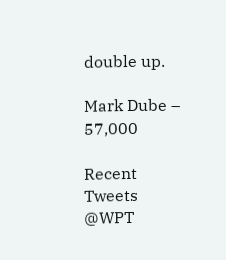double up.

Mark Dube – 57,000

Recent Tweets @WPT